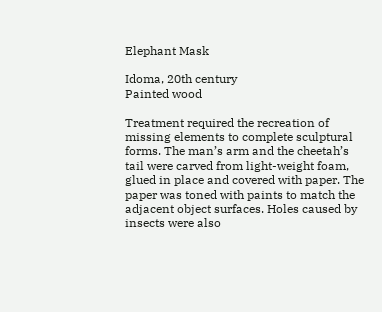Elephant Mask

Idoma, 20th century
Painted wood

Treatment required the recreation of missing elements to complete sculptural forms. The man’s arm and the cheetah’s tail were carved from light-weight foam, glued in place and covered with paper. The paper was toned with paints to match the adjacent object surfaces. Holes caused by insects were also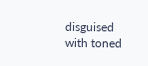disguised with toned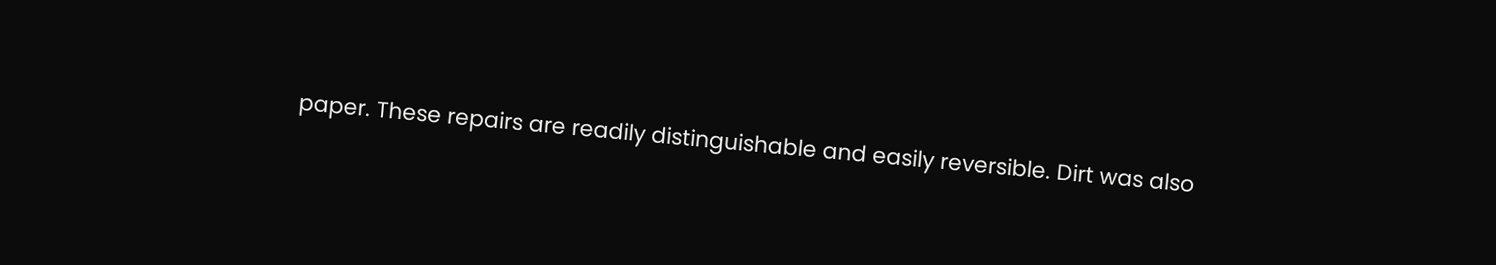paper. These repairs are readily distinguishable and easily reversible. Dirt was also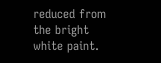reduced from the bright white paint.